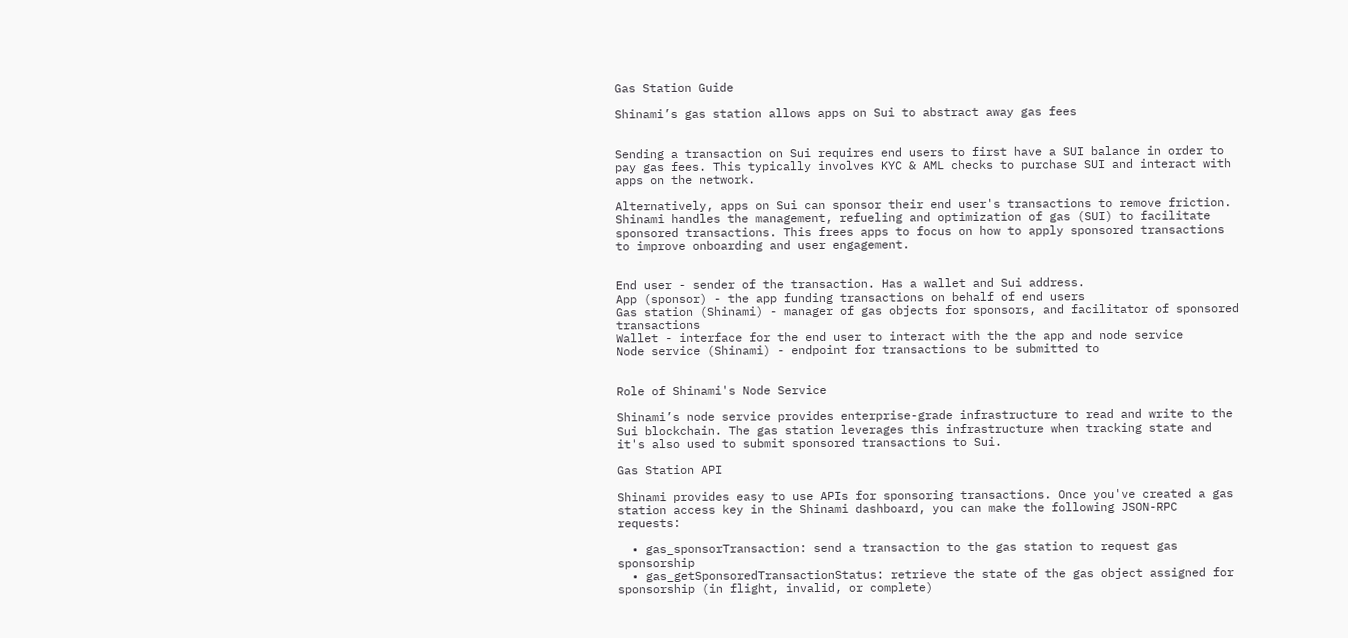Gas Station Guide

Shinami’s gas station allows apps on Sui to abstract away gas fees


Sending a transaction on Sui requires end users to first have a SUI balance in order to pay gas fees. This typically involves KYC & AML checks to purchase SUI and interact with apps on the network.

Alternatively, apps on Sui can sponsor their end user's transactions to remove friction. Shinami handles the management, refueling and optimization of gas (SUI) to facilitate sponsored transactions. This frees apps to focus on how to apply sponsored transactions to improve onboarding and user engagement.


End user - sender of the transaction. Has a wallet and Sui address.
App (sponsor) - the app funding transactions on behalf of end users
Gas station (Shinami) - manager of gas objects for sponsors, and facilitator of sponsored transactions
Wallet - interface for the end user to interact with the the app and node service
Node service (Shinami) - endpoint for transactions to be submitted to


Role of Shinami's Node Service

Shinami’s node service provides enterprise-grade infrastructure to read and write to the Sui blockchain. The gas station leverages this infrastructure when tracking state and it's also used to submit sponsored transactions to Sui.

Gas Station API

Shinami provides easy to use APIs for sponsoring transactions. Once you've created a gas station access key in the Shinami dashboard, you can make the following JSON-RPC requests:

  • gas_sponsorTransaction: send a transaction to the gas station to request gas sponsorship
  • gas_getSponsoredTransactionStatus: retrieve the state of the gas object assigned for sponsorship (in flight, invalid, or complete)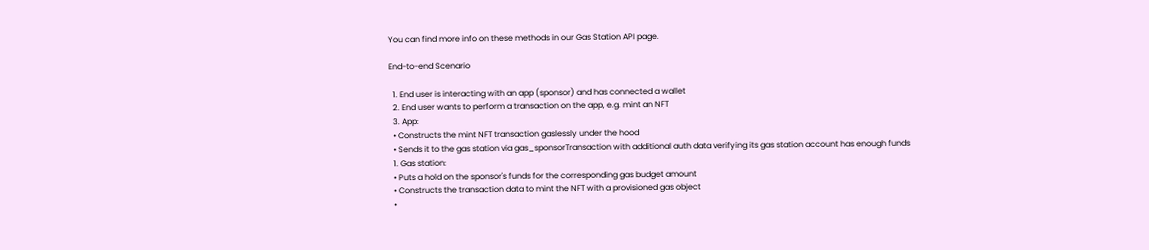You can find more info on these methods in our Gas Station API page.

End-to-end Scenario

  1. End user is interacting with an app (sponsor) and has connected a wallet
  2. End user wants to perform a transaction on the app, e.g. mint an NFT
  3. App:
  • Constructs the mint NFT transaction gaslessly under the hood
  • Sends it to the gas station via gas_sponsorTransaction with additional auth data verifying its gas station account has enough funds
  1. Gas station:
  • Puts a hold on the sponsor's funds for the corresponding gas budget amount
  • Constructs the transaction data to mint the NFT with a provisioned gas object
  •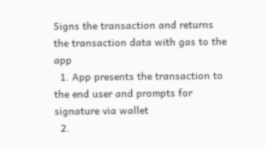Signs the transaction and returns the transaction data with gas to the app
  1. App presents the transaction to the end user and prompts for signature via wallet
  2.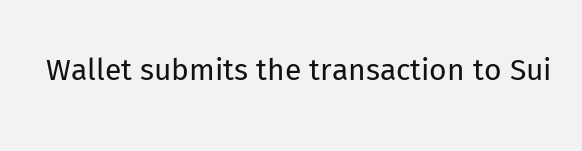Wallet submits the transaction to Sui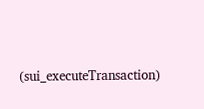(sui_executeTransaction)